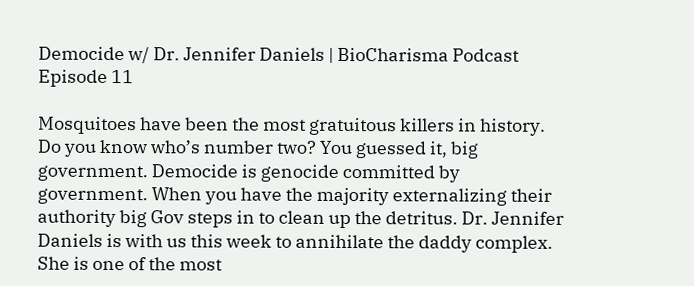Democide w/ Dr. Jennifer Daniels | BioCharisma Podcast Episode 11

Mosquitoes have been the most gratuitous killers in history. Do you know who’s number two? You guessed it, big government. Democide is genocide committed by government. When you have the majority externalizing their authority big Gov steps in to clean up the detritus. Dr. Jennifer Daniels is with us this week to annihilate the daddy complex. She is one of the most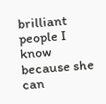brilliant people I know because she can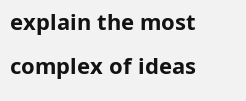explain the most complex of ideas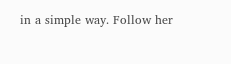in a simple way. Follow her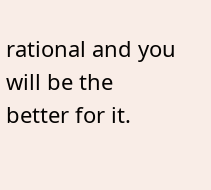rational and you will be the better for it.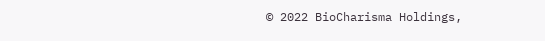© 2022 BioCharisma Holdings,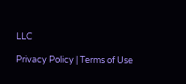LLC

Privacy Policy | Terms of Use